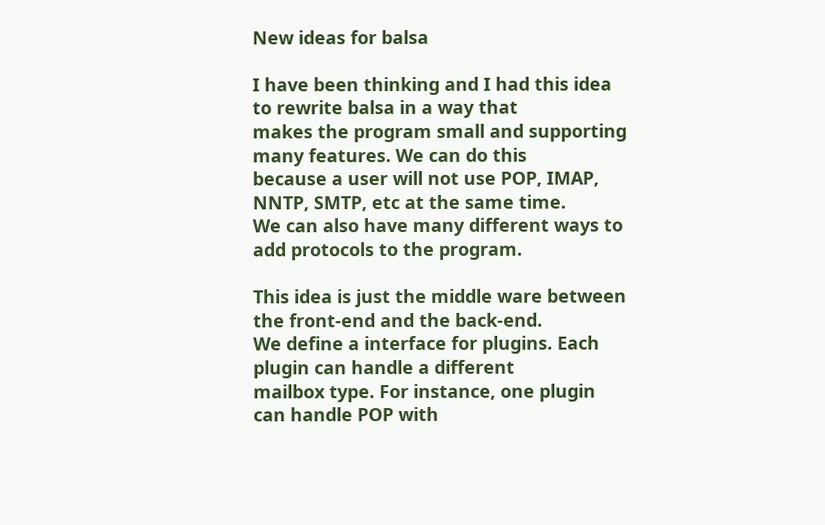New ideas for balsa

I have been thinking and I had this idea to rewrite balsa in a way that
makes the program small and supporting many features. We can do this
because a user will not use POP, IMAP, NNTP, SMTP, etc at the same time.
We can also have many different ways to add protocols to the program.

This idea is just the middle ware between the front-end and the back-end.
We define a interface for plugins. Each plugin can handle a different
mailbox type. For instance, one plugin can handle POP with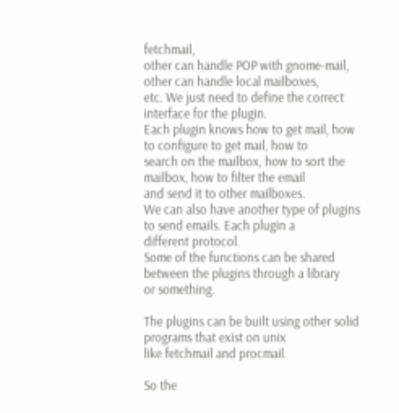fetchmail,
other can handle POP with gnome-mail, other can handle local mailboxes,
etc. We just need to define the correct interface for the plugin.
Each plugin knows how to get mail, how to configure to get mail, how to
search on the mailbox, how to sort the mailbox, how to filter the email
and send it to other mailboxes.
We can also have another type of plugins to send emails. Each plugin a
different protocol.
Some of the functions can be shared between the plugins through a library
or something.

The plugins can be built using other solid programs that exist on unix
like fetchmail and procmail.

So the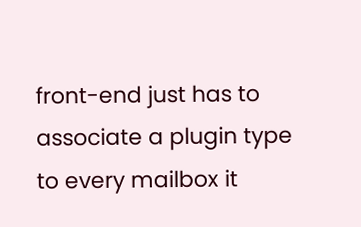front-end just has to associate a plugin type to every mailbox it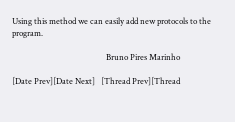Using this method we can easily add new protocols to the program.

                                               Bruno Pires Marinho

[Date Prev][Date Next]   [Thread Prev][Thread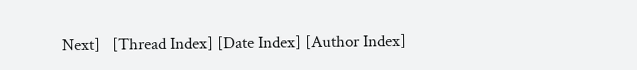Next]   [Thread Index] [Date Index] [Author Index]